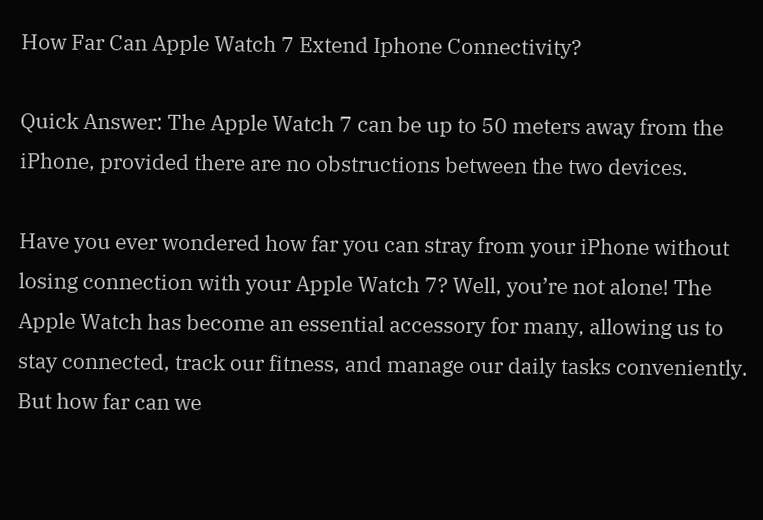How Far Can Apple Watch 7 Extend Iphone Connectivity?

Quick Answer: The Apple Watch 7 can be up to 50 meters away from the iPhone, provided there are no obstructions between the two devices.

Have you ever wondered how far you can stray from your iPhone without losing connection with your Apple Watch 7? Well, you’re not alone! The Apple Watch has become an essential accessory for many, allowing us to stay connected, track our fitness, and manage our daily tasks conveniently. But how far can we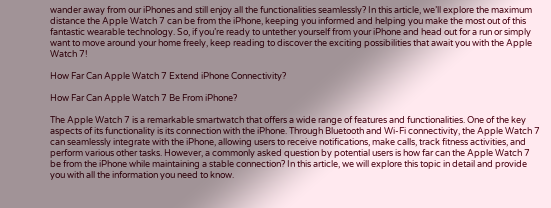wander away from our iPhones and still enjoy all the functionalities seamlessly? In this article, we’ll explore the maximum distance the Apple Watch 7 can be from the iPhone, keeping you informed and helping you make the most out of this fantastic wearable technology. So, if you’re ready to untether yourself from your iPhone and head out for a run or simply want to move around your home freely, keep reading to discover the exciting possibilities that await you with the Apple Watch 7!

How Far Can Apple Watch 7 Extend iPhone Connectivity?

How Far Can Apple Watch 7 Be From iPhone?

The Apple Watch 7 is a remarkable smartwatch that offers a wide range of features and functionalities. One of the key aspects of its functionality is its connection with the iPhone. Through Bluetooth and Wi-Fi connectivity, the Apple Watch 7 can seamlessly integrate with the iPhone, allowing users to receive notifications, make calls, track fitness activities, and perform various other tasks. However, a commonly asked question by potential users is how far can the Apple Watch 7 be from the iPhone while maintaining a stable connection? In this article, we will explore this topic in detail and provide you with all the information you need to know.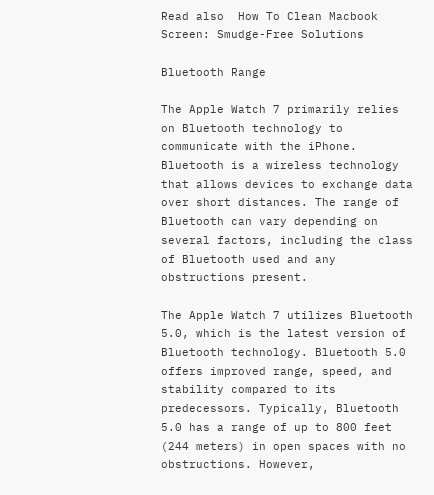Read also  How To Clean Macbook Screen: Smudge-Free Solutions

Bluetooth Range

The Apple Watch 7 primarily relies on Bluetooth technology to communicate with the iPhone. Bluetooth is a wireless technology that allows devices to exchange data over short distances. The range of Bluetooth can vary depending on several factors, including the class of Bluetooth used and any obstructions present.

The Apple Watch 7 utilizes Bluetooth 5.0, which is the latest version of Bluetooth technology. Bluetooth 5.0 offers improved range, speed, and stability compared to its predecessors. Typically, Bluetooth 5.0 has a range of up to 800 feet (244 meters) in open spaces with no obstructions. However,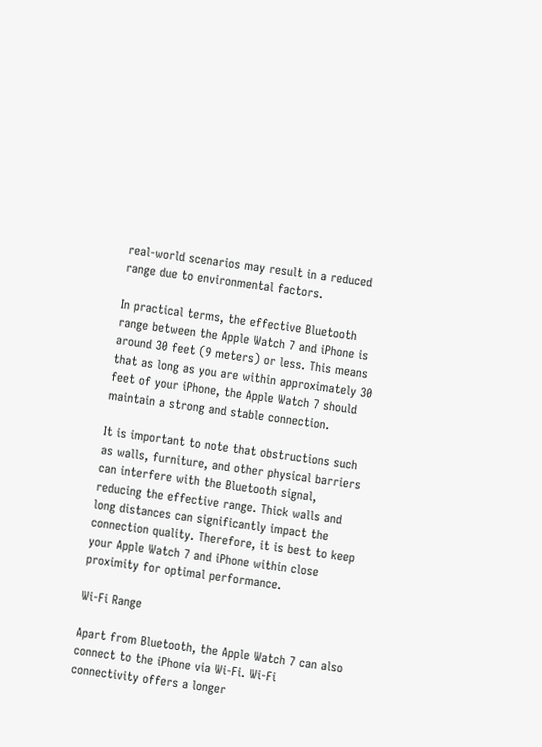real-world scenarios may result in a reduced range due to environmental factors.

In practical terms, the effective Bluetooth range between the Apple Watch 7 and iPhone is around 30 feet (9 meters) or less. This means that as long as you are within approximately 30 feet of your iPhone, the Apple Watch 7 should maintain a strong and stable connection.

It is important to note that obstructions such as walls, furniture, and other physical barriers can interfere with the Bluetooth signal, reducing the effective range. Thick walls and long distances can significantly impact the connection quality. Therefore, it is best to keep your Apple Watch 7 and iPhone within close proximity for optimal performance.

Wi-Fi Range

Apart from Bluetooth, the Apple Watch 7 can also connect to the iPhone via Wi-Fi. Wi-Fi connectivity offers a longer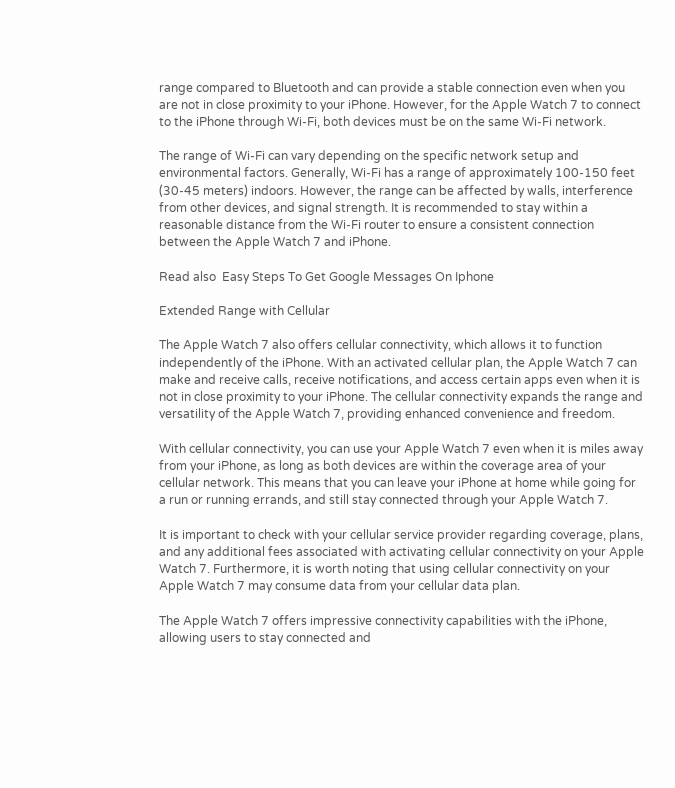range compared to Bluetooth and can provide a stable connection even when you are not in close proximity to your iPhone. However, for the Apple Watch 7 to connect to the iPhone through Wi-Fi, both devices must be on the same Wi-Fi network.

The range of Wi-Fi can vary depending on the specific network setup and environmental factors. Generally, Wi-Fi has a range of approximately 100-150 feet (30-45 meters) indoors. However, the range can be affected by walls, interference from other devices, and signal strength. It is recommended to stay within a reasonable distance from the Wi-Fi router to ensure a consistent connection between the Apple Watch 7 and iPhone.

Read also  Easy Steps To Get Google Messages On Iphone

Extended Range with Cellular

The Apple Watch 7 also offers cellular connectivity, which allows it to function independently of the iPhone. With an activated cellular plan, the Apple Watch 7 can make and receive calls, receive notifications, and access certain apps even when it is not in close proximity to your iPhone. The cellular connectivity expands the range and versatility of the Apple Watch 7, providing enhanced convenience and freedom.

With cellular connectivity, you can use your Apple Watch 7 even when it is miles away from your iPhone, as long as both devices are within the coverage area of your cellular network. This means that you can leave your iPhone at home while going for a run or running errands, and still stay connected through your Apple Watch 7.

It is important to check with your cellular service provider regarding coverage, plans, and any additional fees associated with activating cellular connectivity on your Apple Watch 7. Furthermore, it is worth noting that using cellular connectivity on your Apple Watch 7 may consume data from your cellular data plan.

The Apple Watch 7 offers impressive connectivity capabilities with the iPhone, allowing users to stay connected and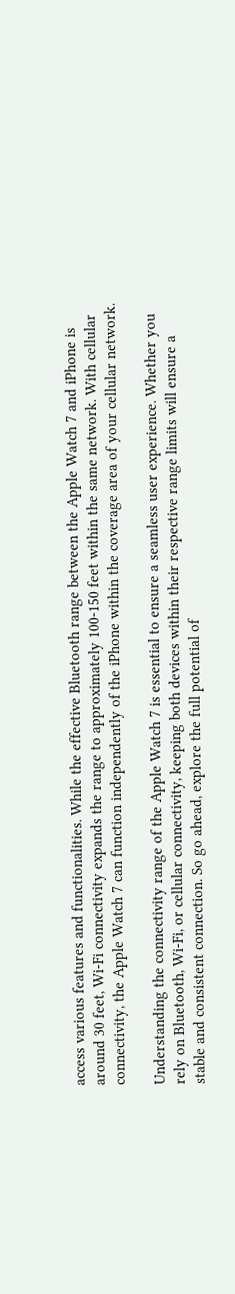access various features and functionalities. While the effective Bluetooth range between the Apple Watch 7 and iPhone is around 30 feet, Wi-Fi connectivity expands the range to approximately 100-150 feet within the same network. With cellular connectivity, the Apple Watch 7 can function independently of the iPhone within the coverage area of your cellular network.

Understanding the connectivity range of the Apple Watch 7 is essential to ensure a seamless user experience. Whether you rely on Bluetooth, Wi-Fi, or cellular connectivity, keeping both devices within their respective range limits will ensure a stable and consistent connection. So go ahead, explore the full potential of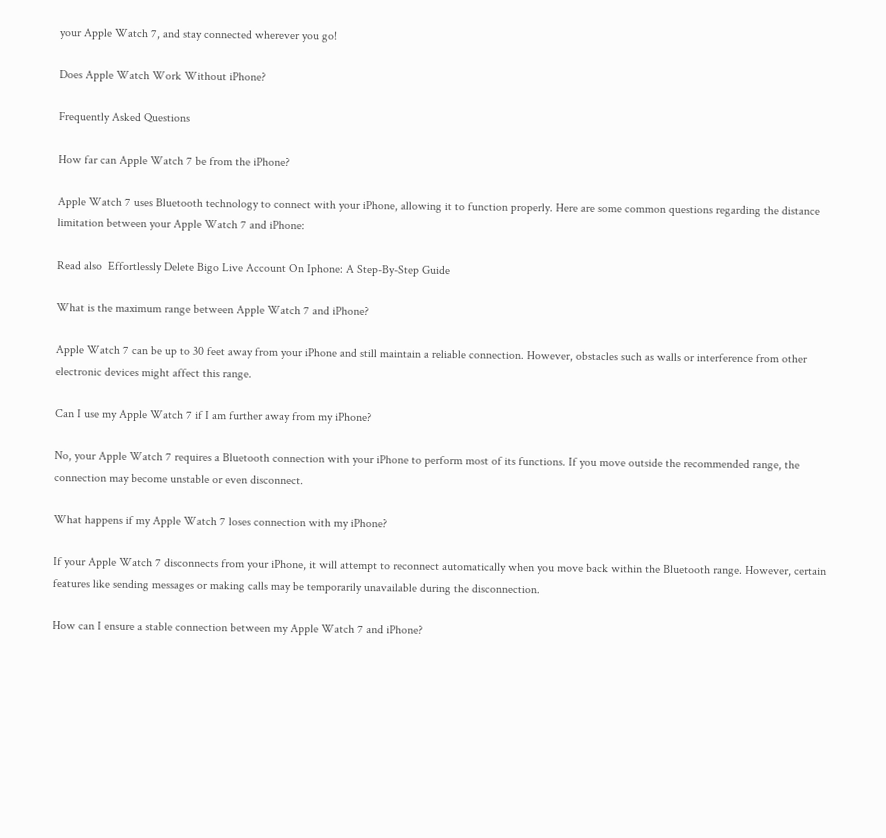your Apple Watch 7, and stay connected wherever you go!

Does Apple Watch Work Without iPhone?

Frequently Asked Questions

How far can Apple Watch 7 be from the iPhone?

Apple Watch 7 uses Bluetooth technology to connect with your iPhone, allowing it to function properly. Here are some common questions regarding the distance limitation between your Apple Watch 7 and iPhone:

Read also  Effortlessly Delete Bigo Live Account On Iphone: A Step-By-Step Guide

What is the maximum range between Apple Watch 7 and iPhone?

Apple Watch 7 can be up to 30 feet away from your iPhone and still maintain a reliable connection. However, obstacles such as walls or interference from other electronic devices might affect this range.

Can I use my Apple Watch 7 if I am further away from my iPhone?

No, your Apple Watch 7 requires a Bluetooth connection with your iPhone to perform most of its functions. If you move outside the recommended range, the connection may become unstable or even disconnect.

What happens if my Apple Watch 7 loses connection with my iPhone?

If your Apple Watch 7 disconnects from your iPhone, it will attempt to reconnect automatically when you move back within the Bluetooth range. However, certain features like sending messages or making calls may be temporarily unavailable during the disconnection.

How can I ensure a stable connection between my Apple Watch 7 and iPhone?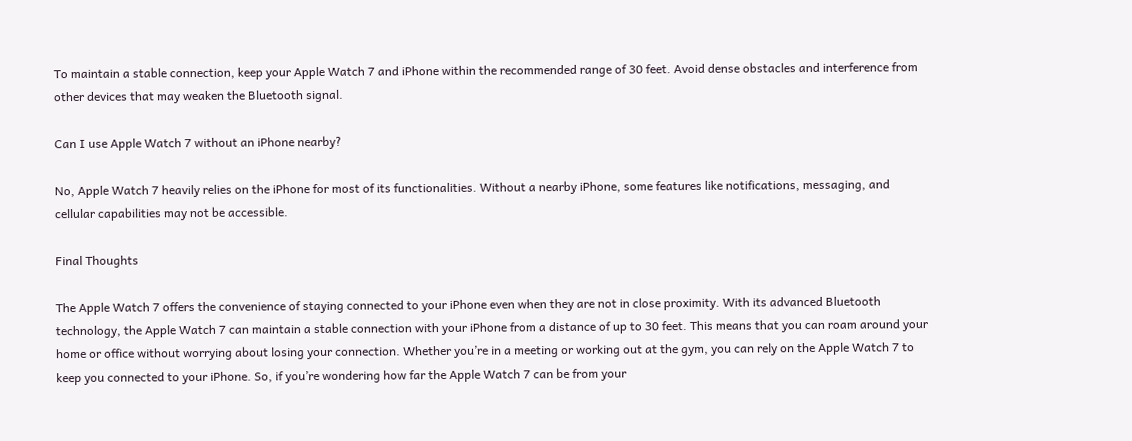To maintain a stable connection, keep your Apple Watch 7 and iPhone within the recommended range of 30 feet. Avoid dense obstacles and interference from other devices that may weaken the Bluetooth signal.

Can I use Apple Watch 7 without an iPhone nearby?

No, Apple Watch 7 heavily relies on the iPhone for most of its functionalities. Without a nearby iPhone, some features like notifications, messaging, and cellular capabilities may not be accessible.

Final Thoughts

The Apple Watch 7 offers the convenience of staying connected to your iPhone even when they are not in close proximity. With its advanced Bluetooth technology, the Apple Watch 7 can maintain a stable connection with your iPhone from a distance of up to 30 feet. This means that you can roam around your home or office without worrying about losing your connection. Whether you’re in a meeting or working out at the gym, you can rely on the Apple Watch 7 to keep you connected to your iPhone. So, if you’re wondering how far the Apple Watch 7 can be from your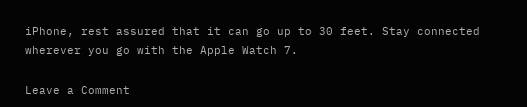iPhone, rest assured that it can go up to 30 feet. Stay connected wherever you go with the Apple Watch 7.

Leave a Comment